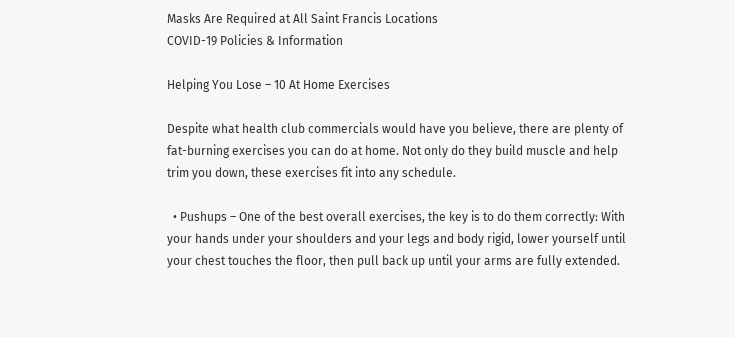Masks Are Required at All Saint Francis Locations
COVID-19 Policies & Information

Helping You Lose – 10 At Home Exercises

Despite what health club commercials would have you believe, there are plenty of fat-burning exercises you can do at home. Not only do they build muscle and help trim you down, these exercises fit into any schedule.

  • Pushups – One of the best overall exercises, the key is to do them correctly: With your hands under your shoulders and your legs and body rigid, lower yourself until your chest touches the floor, then pull back up until your arms are fully extended.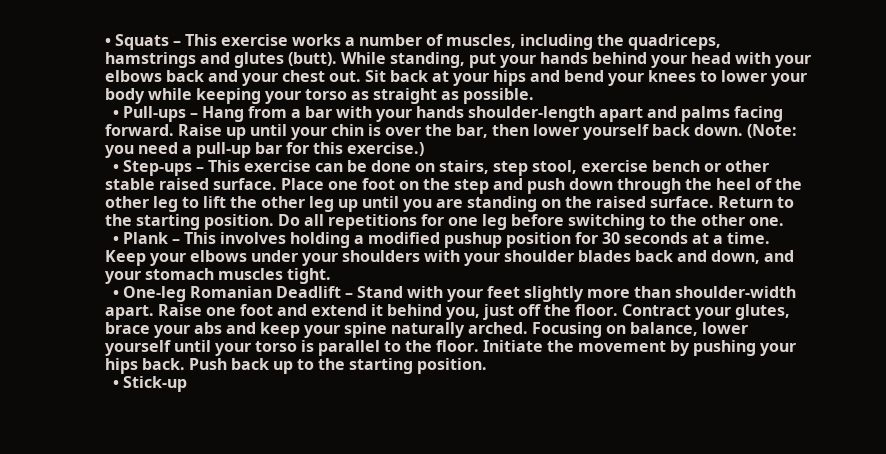• Squats – This exercise works a number of muscles, including the quadriceps, hamstrings and glutes (butt). While standing, put your hands behind your head with your elbows back and your chest out. Sit back at your hips and bend your knees to lower your body while keeping your torso as straight as possible.
  • Pull-ups – Hang from a bar with your hands shoulder-length apart and palms facing forward. Raise up until your chin is over the bar, then lower yourself back down. (Note: you need a pull-up bar for this exercise.)
  • Step-ups – This exercise can be done on stairs, step stool, exercise bench or other stable raised surface. Place one foot on the step and push down through the heel of the other leg to lift the other leg up until you are standing on the raised surface. Return to the starting position. Do all repetitions for one leg before switching to the other one.
  • Plank – This involves holding a modified pushup position for 30 seconds at a time. Keep your elbows under your shoulders with your shoulder blades back and down, and your stomach muscles tight.
  • One-leg Romanian Deadlift – Stand with your feet slightly more than shoulder-width apart. Raise one foot and extend it behind you, just off the floor. Contract your glutes, brace your abs and keep your spine naturally arched. Focusing on balance, lower yourself until your torso is parallel to the floor. Initiate the movement by pushing your hips back. Push back up to the starting position.
  • Stick-up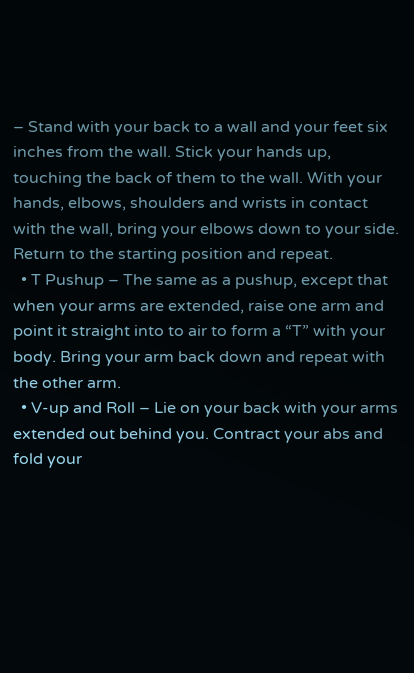– Stand with your back to a wall and your feet six inches from the wall. Stick your hands up, touching the back of them to the wall. With your hands, elbows, shoulders and wrists in contact with the wall, bring your elbows down to your side. Return to the starting position and repeat.
  • T Pushup – The same as a pushup, except that when your arms are extended, raise one arm and point it straight into to air to form a “T” with your body. Bring your arm back down and repeat with the other arm.
  • V-up and Roll – Lie on your back with your arms extended out behind you. Contract your abs and fold your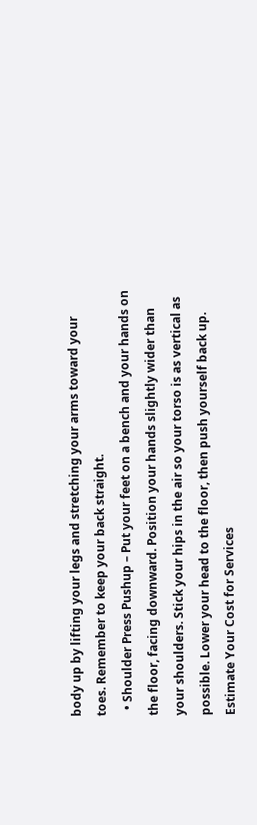body up by lifting your legs and stretching your arms toward your toes. Remember to keep your back straight.
  • Shoulder Press Pushup – Put your feet on a bench and your hands on the floor, facing downward. Position your hands slightly wider than your shoulders. Stick your hips in the air so your torso is as vertical as possible. Lower your head to the floor, then push yourself back up.
Estimate Your Cost for Services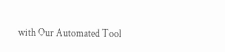with Our Automated Tool